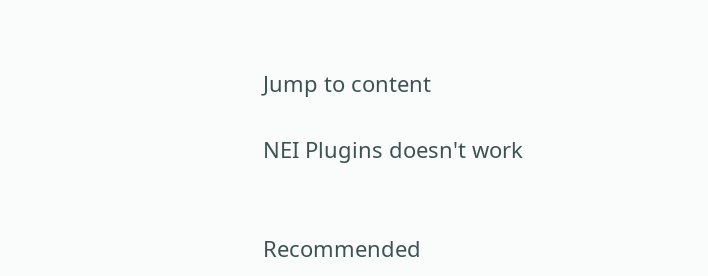Jump to content

NEI Plugins doesn't work


Recommended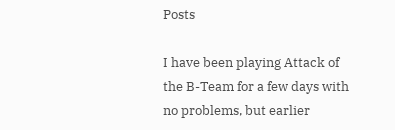Posts

I have been playing Attack of the B-Team for a few days with no problems, but earlier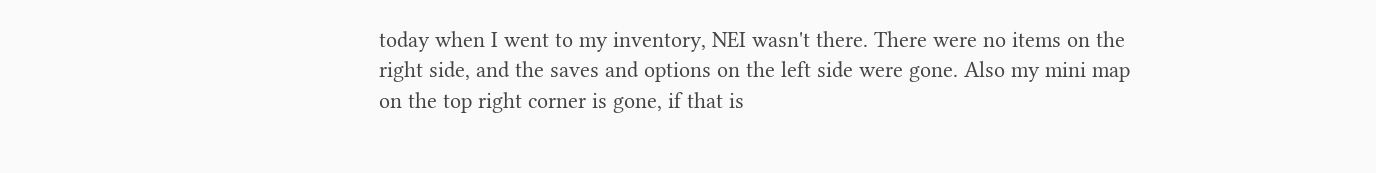today when I went to my inventory, NEI wasn't there. There were no items on the right side, and the saves and options on the left side were gone. Also my mini map on the top right corner is gone, if that is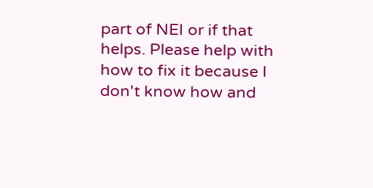part of NEI or if that helps. Please help with how to fix it because I don't know how and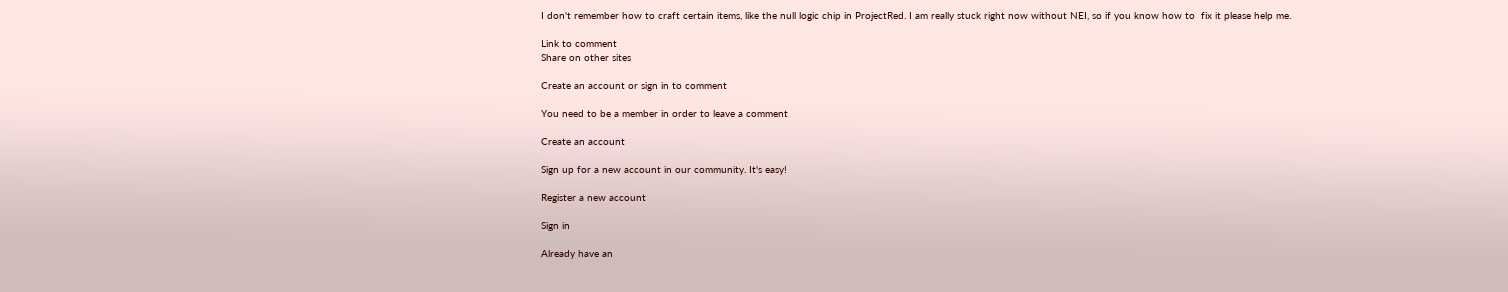I don't remember how to craft certain items, like the null logic chip in ProjectRed. I am really stuck right now without NEI, so if you know how to  fix it please help me.

Link to comment
Share on other sites

Create an account or sign in to comment

You need to be a member in order to leave a comment

Create an account

Sign up for a new account in our community. It's easy!

Register a new account

Sign in

Already have an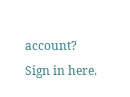account? Sign in here.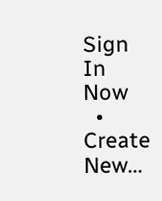Sign In Now
  • Create New...